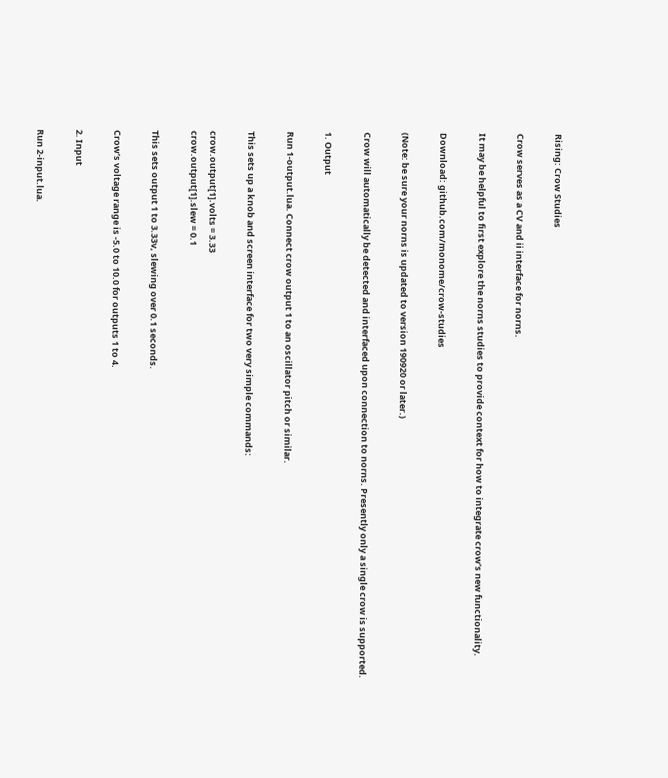Rising: Crow Studies

Crow serves as a CV and ii interface for norns.

It may be helpful to first explore the norns studies to provide context for how to integrate crow’s new functionality.

Download: github.com/monome/crow-studies

(Note: be sure your norns is updated to version 190920 or later.)

Crow will automatically be detected and interfaced upon connection to norns. Presently only a single crow is supported.

1. Output

Run 1-output.lua. Connect crow output 1 to an oscillator pitch or similar.

This sets up a knob and screen interface for two very simple commands:

crow.output[1].volts = 3.33
crow.output[1].slew = 0.1

This sets output 1 to 3.33v, slewing over 0.1 seconds.

Crow’s voltage range is -5.0 to 10.0 for outputs 1 to 4.

2. Input

Run 2-input.lua.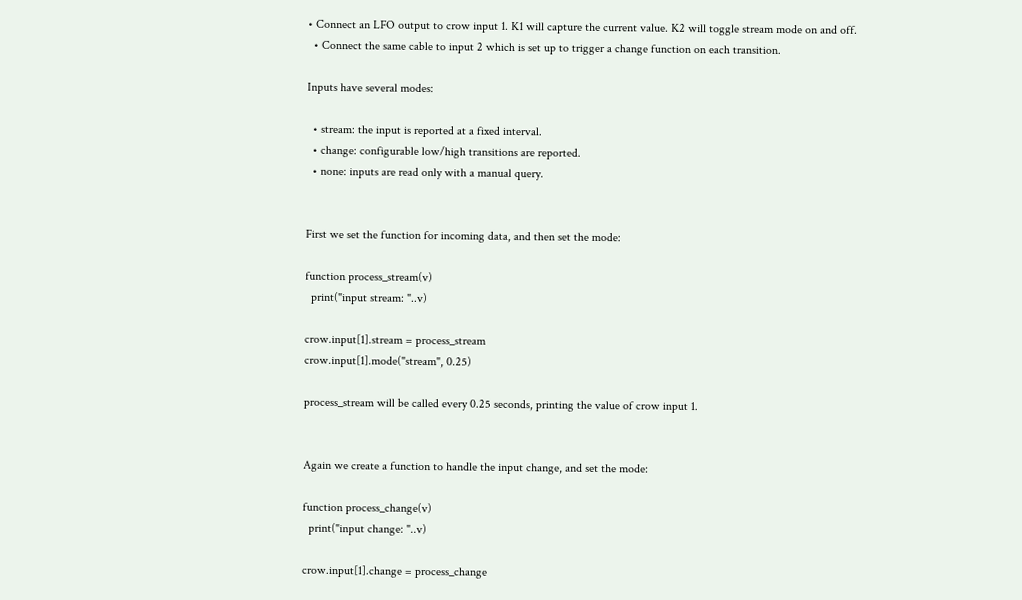• Connect an LFO output to crow input 1. K1 will capture the current value. K2 will toggle stream mode on and off.
  • Connect the same cable to input 2 which is set up to trigger a change function on each transition.

Inputs have several modes:

  • stream: the input is reported at a fixed interval.
  • change: configurable low/high transitions are reported.
  • none: inputs are read only with a manual query.


First we set the function for incoming data, and then set the mode:

function process_stream(v)
  print("input stream: "..v)

crow.input[1].stream = process_stream
crow.input[1].mode("stream", 0.25)

process_stream will be called every 0.25 seconds, printing the value of crow input 1.


Again we create a function to handle the input change, and set the mode:

function process_change(v)
  print("input change: "..v)

crow.input[1].change = process_change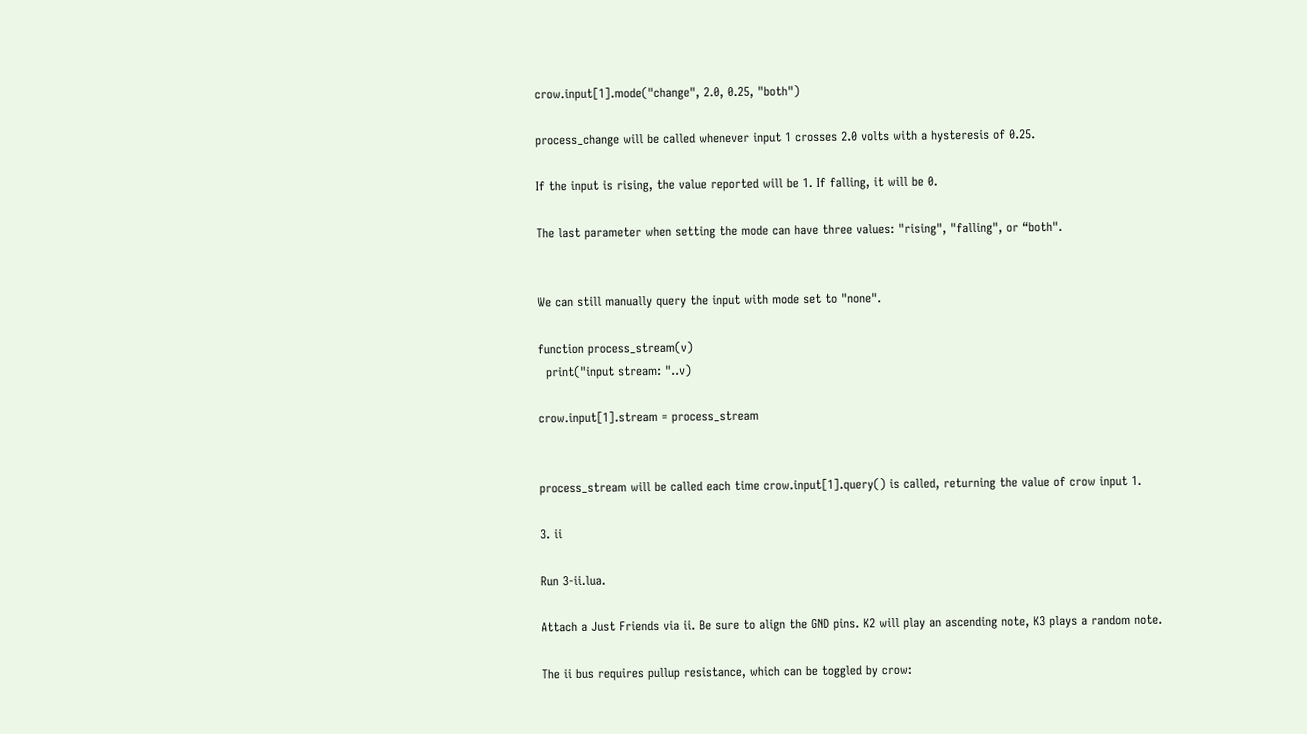crow.input[1].mode("change", 2.0, 0.25, "both")

process_change will be called whenever input 1 crosses 2.0 volts with a hysteresis of 0.25.

If the input is rising, the value reported will be 1. If falling, it will be 0.

The last parameter when setting the mode can have three values: "rising", "falling", or “both".


We can still manually query the input with mode set to "none".

function process_stream(v)
  print("input stream: "..v)

crow.input[1].stream = process_stream


process_stream will be called each time crow.input[1].query() is called, returning the value of crow input 1.

3. ii

Run 3-ii.lua.

Attach a Just Friends via ii. Be sure to align the GND pins. K2 will play an ascending note, K3 plays a random note.

The ii bus requires pullup resistance, which can be toggled by crow: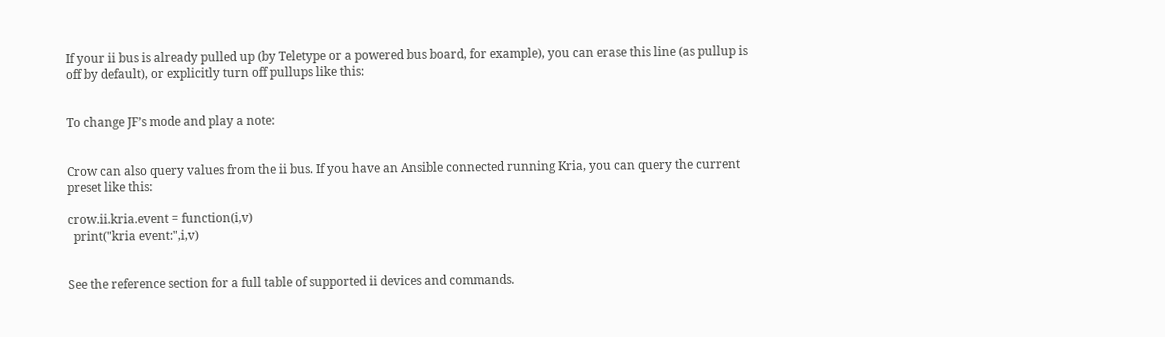If your ii bus is already pulled up (by Teletype or a powered bus board, for example), you can erase this line (as pullup is off by default), or explicitly turn off pullups like this:


To change JF’s mode and play a note:


Crow can also query values from the ii bus. If you have an Ansible connected running Kria, you can query the current preset like this:

crow.ii.kria.event = function(i,v)
  print("kria event:",i,v)


See the reference section for a full table of supported ii devices and commands.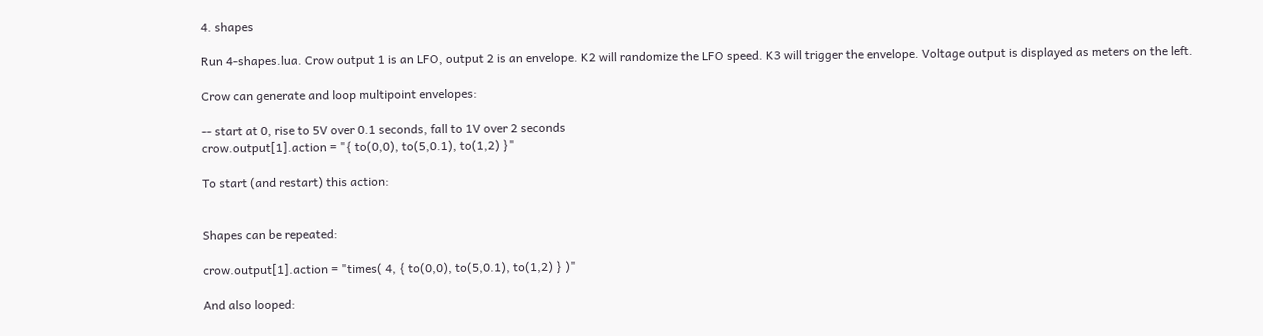4. shapes

Run 4-shapes.lua. Crow output 1 is an LFO, output 2 is an envelope. K2 will randomize the LFO speed. K3 will trigger the envelope. Voltage output is displayed as meters on the left.

Crow can generate and loop multipoint envelopes:

-- start at 0, rise to 5V over 0.1 seconds, fall to 1V over 2 seconds
crow.output[1].action = "{ to(0,0), to(5,0.1), to(1,2) }"

To start (and restart) this action:


Shapes can be repeated:

crow.output[1].action = "times( 4, { to(0,0), to(5,0.1), to(1,2) } )"

And also looped: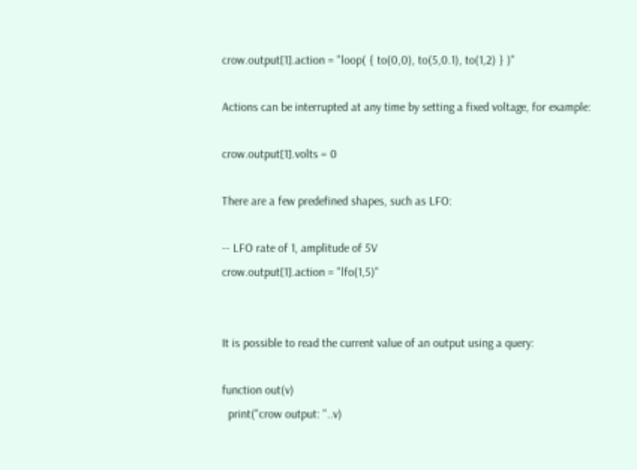crow.output[1].action = "loop( { to(0,0), to(5,0.1), to(1,2) } )"

Actions can be interrupted at any time by setting a fixed voltage, for example:

crow.output[1].volts = 0

There are a few predefined shapes, such as LFO:

-- LFO rate of 1, amplitude of 5V
crow.output[1].action = "lfo(1,5)"


It is possible to read the current value of an output using a query:

function out(v)
  print("crow output: "..v)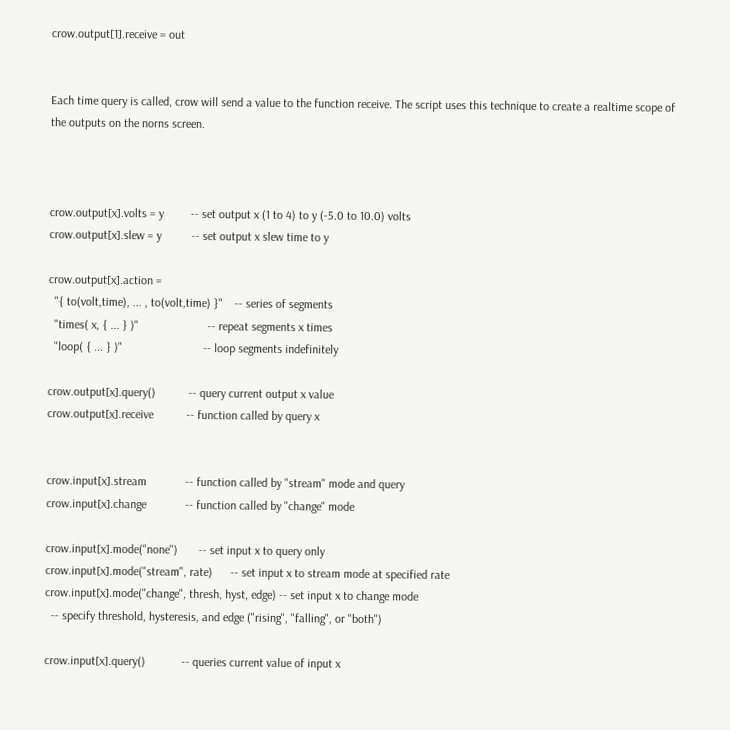crow.output[1].receive = out


Each time query is called, crow will send a value to the function receive. The script uses this technique to create a realtime scope of the outputs on the norns screen.



crow.output[x].volts = y         -- set output x (1 to 4) to y (-5.0 to 10.0) volts
crow.output[x].slew = y          -- set output x slew time to y

crow.output[x].action =
  "{ to(volt,time), ... , to(volt,time) }"    -- series of segments
  "times( x, { ... } )"                       -- repeat segments x times
  "loop( { ... } )"                           -- loop segments indefinitely

crow.output[x].query()           -- query current output x value
crow.output[x].receive           -- function called by query x


crow.input[x].stream             -- function called by "stream" mode and query
crow.input[x].change             -- function called by "change" mode

crow.input[x].mode("none")       -- set input x to query only
crow.input[x].mode("stream", rate)      -- set input x to stream mode at specified rate
crow.input[x].mode("change", thresh, hyst, edge) -- set input x to change mode
  -- specify threshold, hysteresis, and edge ("rising", "falling", or "both")

crow.input[x].query()            -- queries current value of input x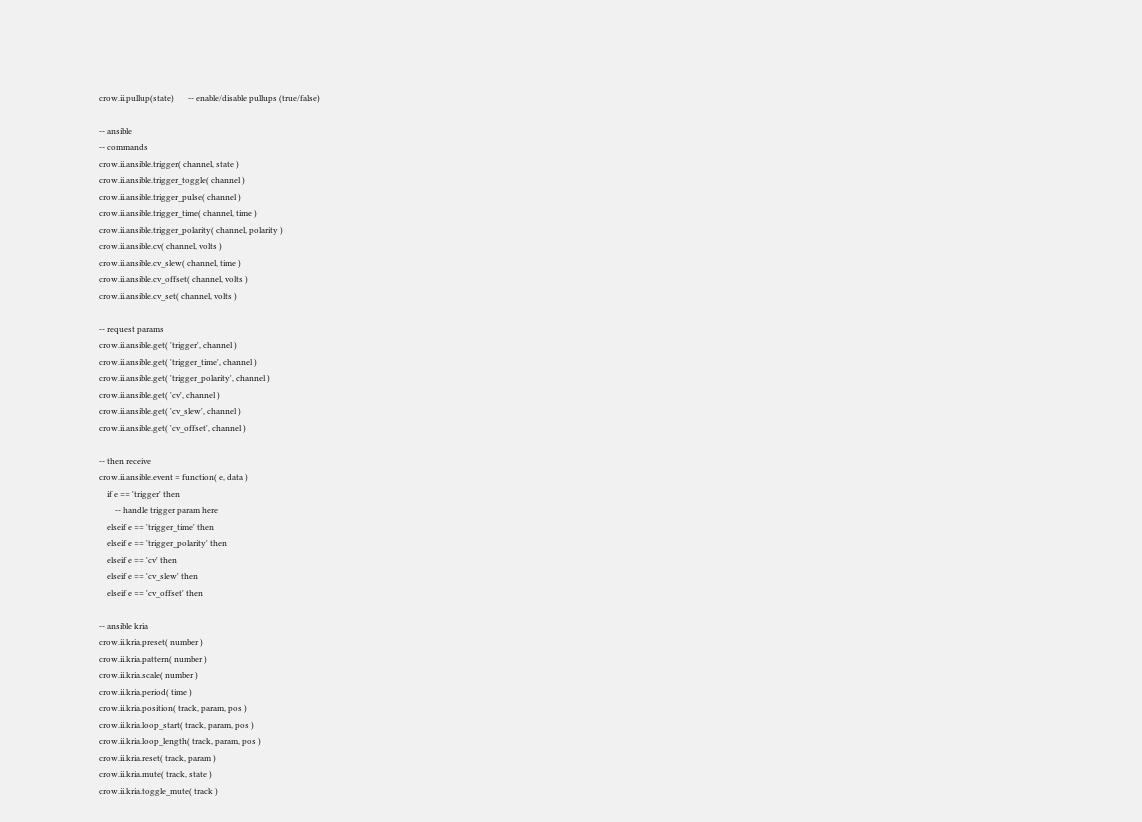crow.ii.pullup(state)       -- enable/disable pullups (true/false)

-- ansible
-- commands
crow.ii.ansible.trigger( channel, state )
crow.ii.ansible.trigger_toggle( channel )
crow.ii.ansible.trigger_pulse( channel )
crow.ii.ansible.trigger_time( channel, time )
crow.ii.ansible.trigger_polarity( channel, polarity )
crow.ii.ansible.cv( channel, volts )
crow.ii.ansible.cv_slew( channel, time )
crow.ii.ansible.cv_offset( channel, volts )
crow.ii.ansible.cv_set( channel, volts )

-- request params
crow.ii.ansible.get( 'trigger', channel )
crow.ii.ansible.get( 'trigger_time', channel )
crow.ii.ansible.get( 'trigger_polarity', channel )
crow.ii.ansible.get( 'cv', channel )
crow.ii.ansible.get( 'cv_slew', channel )
crow.ii.ansible.get( 'cv_offset', channel )

-- then receive
crow.ii.ansible.event = function( e, data )
    if e == 'trigger' then
        -- handle trigger param here
    elseif e == 'trigger_time' then
    elseif e == 'trigger_polarity' then
    elseif e == 'cv' then
    elseif e == 'cv_slew' then
    elseif e == 'cv_offset' then

-- ansible kria
crow.ii.kria.preset( number )
crow.ii.kria.pattern( number )
crow.ii.kria.scale( number )
crow.ii.kria.period( time )
crow.ii.kria.position( track, param, pos )
crow.ii.kria.loop_start( track, param, pos )
crow.ii.kria.loop_length( track, param, pos )
crow.ii.kria.reset( track, param )
crow.ii.kria.mute( track, state )
crow.ii.kria.toggle_mute( track )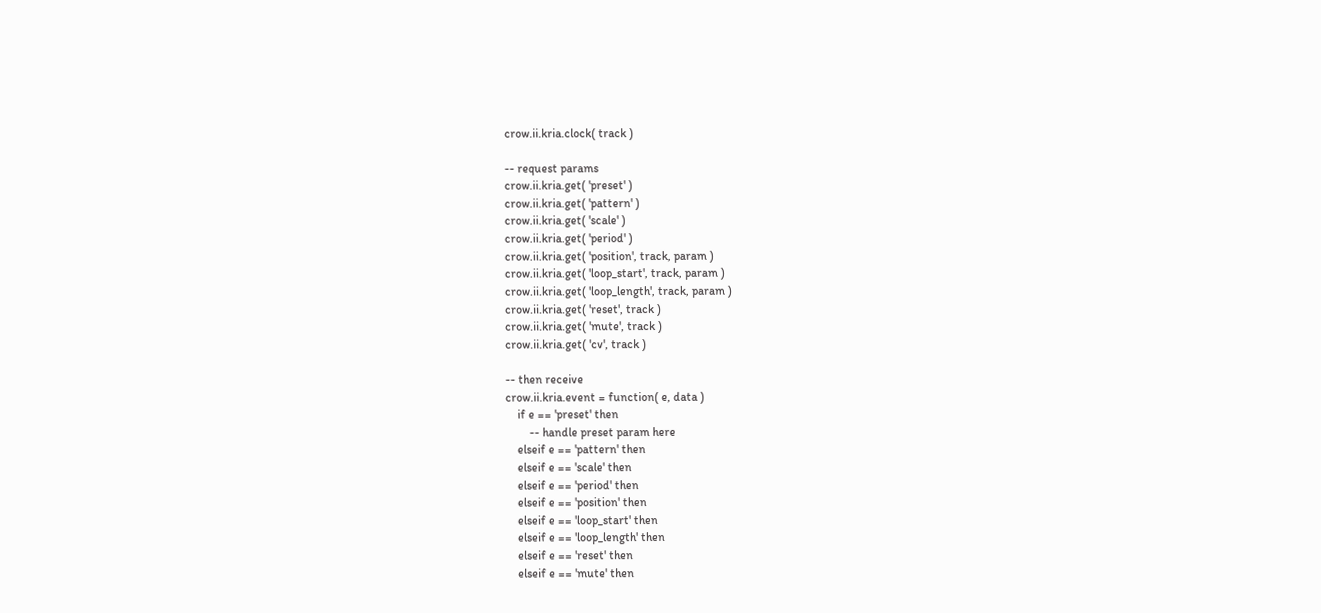crow.ii.kria.clock( track )

-- request params
crow.ii.kria.get( 'preset' )
crow.ii.kria.get( 'pattern' )
crow.ii.kria.get( 'scale' )
crow.ii.kria.get( 'period' )
crow.ii.kria.get( 'position', track, param )
crow.ii.kria.get( 'loop_start', track, param )
crow.ii.kria.get( 'loop_length', track, param )
crow.ii.kria.get( 'reset', track )
crow.ii.kria.get( 'mute', track )
crow.ii.kria.get( 'cv', track )

-- then receive
crow.ii.kria.event = function( e, data )
    if e == 'preset' then
        -- handle preset param here
    elseif e == 'pattern' then
    elseif e == 'scale' then
    elseif e == 'period' then
    elseif e == 'position' then
    elseif e == 'loop_start' then
    elseif e == 'loop_length' then
    elseif e == 'reset' then
    elseif e == 'mute' then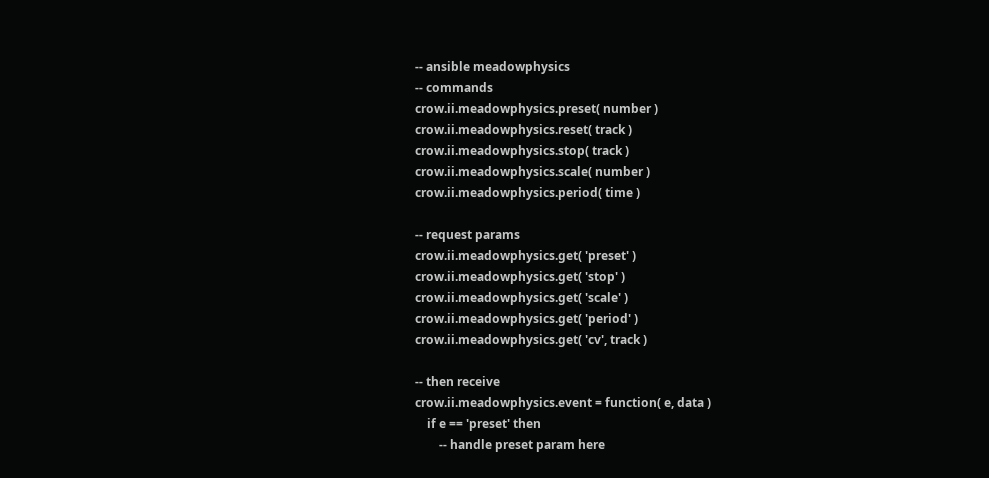-- ansible meadowphysics
-- commands
crow.ii.meadowphysics.preset( number )
crow.ii.meadowphysics.reset( track )
crow.ii.meadowphysics.stop( track )
crow.ii.meadowphysics.scale( number )
crow.ii.meadowphysics.period( time )

-- request params
crow.ii.meadowphysics.get( 'preset' )
crow.ii.meadowphysics.get( 'stop' )
crow.ii.meadowphysics.get( 'scale' )
crow.ii.meadowphysics.get( 'period' )
crow.ii.meadowphysics.get( 'cv', track )

-- then receive
crow.ii.meadowphysics.event = function( e, data )
    if e == 'preset' then
        -- handle preset param here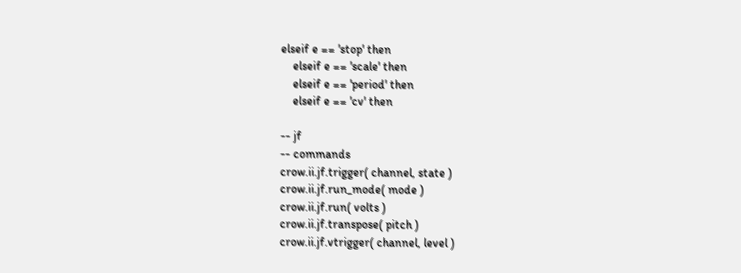elseif e == 'stop' then
    elseif e == 'scale' then
    elseif e == 'period' then
    elseif e == 'cv' then

-- jf
-- commands
crow.ii.jf.trigger( channel, state )
crow.ii.jf.run_mode( mode )
crow.ii.jf.run( volts )
crow.ii.jf.transpose( pitch )
crow.ii.jf.vtrigger( channel, level )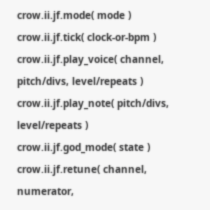crow.ii.jf.mode( mode )
crow.ii.jf.tick( clock-or-bpm )
crow.ii.jf.play_voice( channel, pitch/divs, level/repeats )
crow.ii.jf.play_note( pitch/divs, level/repeats )
crow.ii.jf.god_mode( state )
crow.ii.jf.retune( channel, numerator,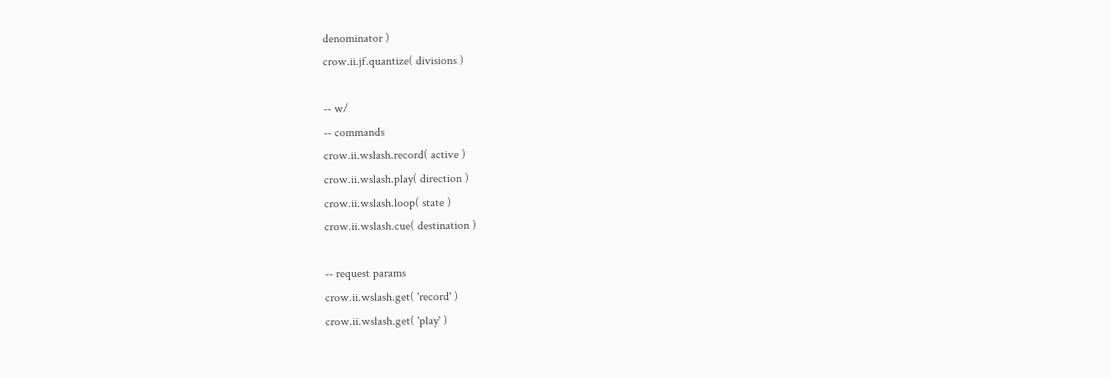denominator )
crow.ii.jf.quantize( divisions )

-- w/
-- commands
crow.ii.wslash.record( active )
crow.ii.wslash.play( direction )
crow.ii.wslash.loop( state )
crow.ii.wslash.cue( destination )

-- request params
crow.ii.wslash.get( 'record' )
crow.ii.wslash.get( 'play' )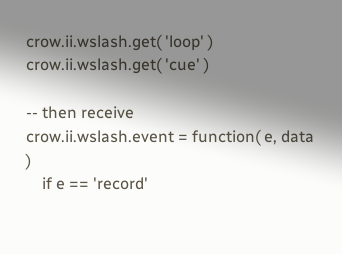crow.ii.wslash.get( 'loop' )
crow.ii.wslash.get( 'cue' )

-- then receive
crow.ii.wslash.event = function( e, data )
    if e == 'record'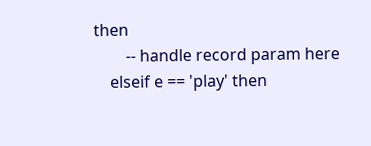then
        -- handle record param here
    elseif e == 'play' then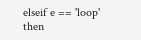elseif e == 'loop' then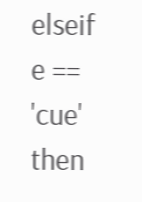elseif e == 'cue' then